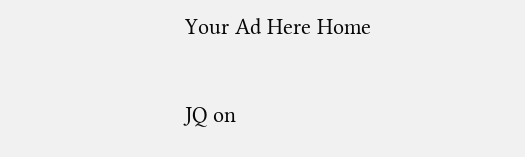Your Ad Here Home

JQ on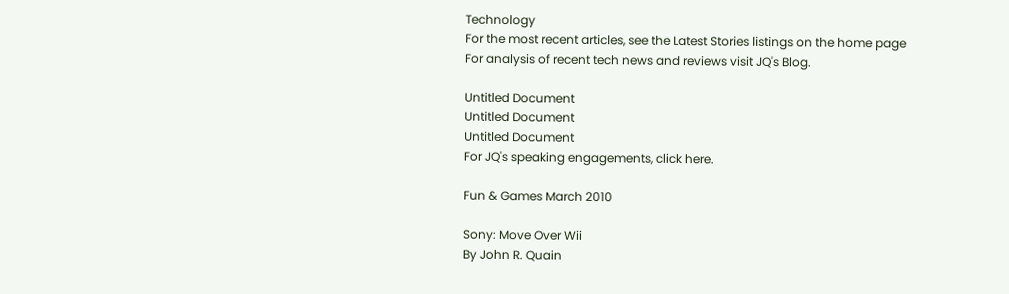Technology
For the most recent articles, see the Latest Stories listings on the home page
For analysis of recent tech news and reviews visit JQ's Blog.

Untitled Document
Untitled Document
Untitled Document
For JQ's speaking engagements, click here.

Fun & Games March 2010

Sony: Move Over Wii
By John R. Quain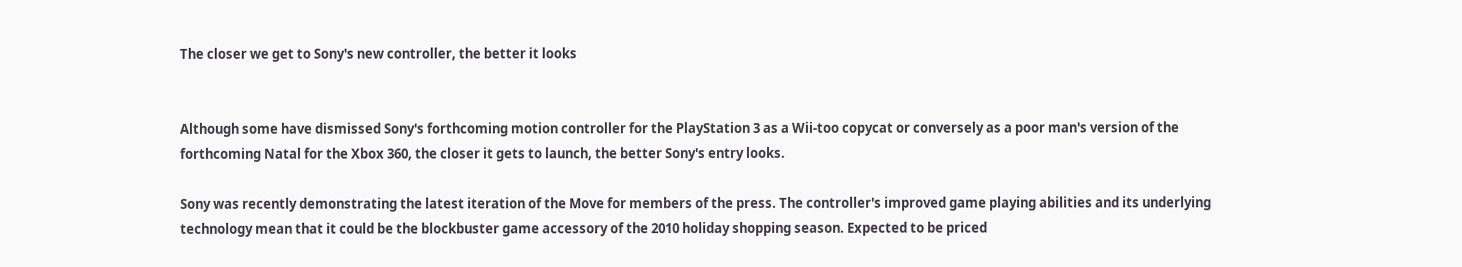The closer we get to Sony's new controller, the better it looks


Although some have dismissed Sony's forthcoming motion controller for the PlayStation 3 as a Wii-too copycat or conversely as a poor man's version of the forthcoming Natal for the Xbox 360, the closer it gets to launch, the better Sony's entry looks.

Sony was recently demonstrating the latest iteration of the Move for members of the press. The controller's improved game playing abilities and its underlying technology mean that it could be the blockbuster game accessory of the 2010 holiday shopping season. Expected to be priced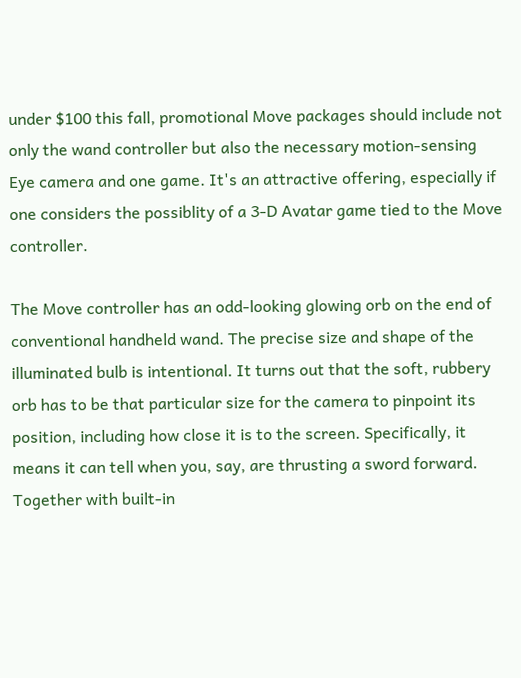under $100 this fall, promotional Move packages should include not only the wand controller but also the necessary motion-sensing Eye camera and one game. It's an attractive offering, especially if one considers the possiblity of a 3-D Avatar game tied to the Move controller.

The Move controller has an odd-looking glowing orb on the end of conventional handheld wand. The precise size and shape of the illuminated bulb is intentional. It turns out that the soft, rubbery orb has to be that particular size for the camera to pinpoint its position, including how close it is to the screen. Specifically, it means it can tell when you, say, are thrusting a sword forward. Together with built-in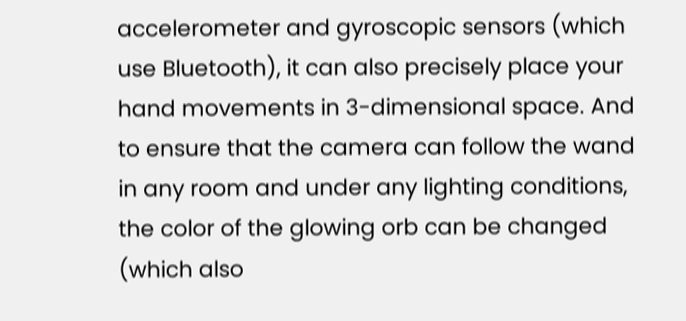accelerometer and gyroscopic sensors (which use Bluetooth), it can also precisely place your hand movements in 3-dimensional space. And to ensure that the camera can follow the wand in any room and under any lighting conditions, the color of the glowing orb can be changed (which also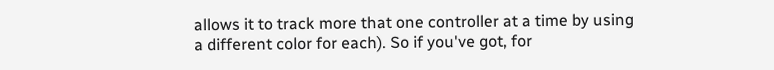allows it to track more that one controller at a time by using a different color for each). So if you've got, for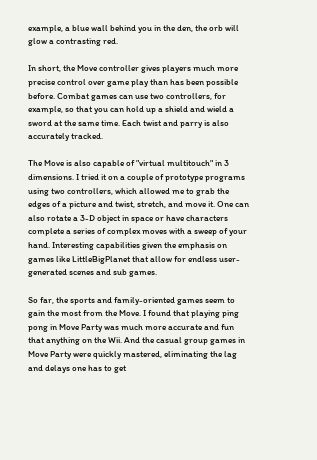example, a blue wall behind you in the den, the orb will glow a contrasting red.

In short, the Move controller gives players much more precise control over game play than has been possible before. Combat games can use two controllers, for example, so that you can hold up a shield and wield a sword at the same time. Each twist and parry is also accurately tracked.

The Move is also capable of "virtual multitouch" in 3 dimensions. I tried it on a couple of prototype programs using two controllers, which allowed me to grab the edges of a picture and twist, stretch, and move it. One can also rotate a 3-D object in space or have characters complete a series of complex moves with a sweep of your hand. Interesting capabilities given the emphasis on games like LittleBigPlanet that allow for endless user-generated scenes and sub games.

So far, the sports and family-oriented games seem to gain the most from the Move. I found that playing ping pong in Move Party was much more accurate and fun that anything on the Wii. And the casual group games in Move Party were quickly mastered, eliminating the lag and delays one has to get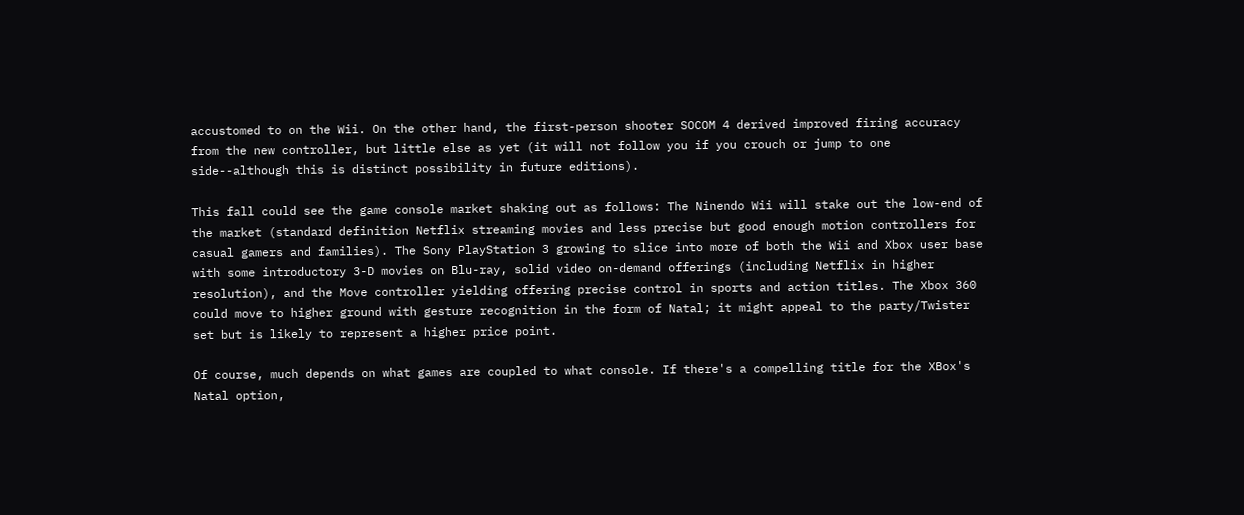accustomed to on the Wii. On the other hand, the first-person shooter SOCOM 4 derived improved firing accuracy from the new controller, but little else as yet (it will not follow you if you crouch or jump to one side--although this is distinct possibility in future editions).

This fall could see the game console market shaking out as follows: The Ninendo Wii will stake out the low-end of the market (standard definition Netflix streaming movies and less precise but good enough motion controllers for casual gamers and families). The Sony PlayStation 3 growing to slice into more of both the Wii and Xbox user base with some introductory 3-D movies on Blu-ray, solid video on-demand offerings (including Netflix in higher resolution), and the Move controller yielding offering precise control in sports and action titles. The Xbox 360 could move to higher ground with gesture recognition in the form of Natal; it might appeal to the party/Twister set but is likely to represent a higher price point.

Of course, much depends on what games are coupled to what console. If there's a compelling title for the XBox's Natal option,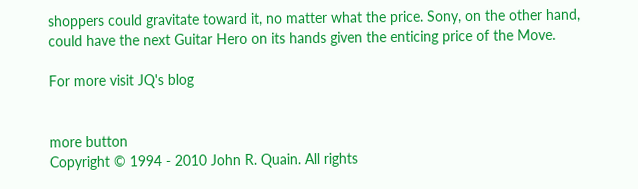shoppers could gravitate toward it, no matter what the price. Sony, on the other hand, could have the next Guitar Hero on its hands given the enticing price of the Move.

For more visit JQ's blog


more button
Copyright © 1994 - 2010 John R. Quain. All rights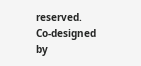reserved.
Co-designed by